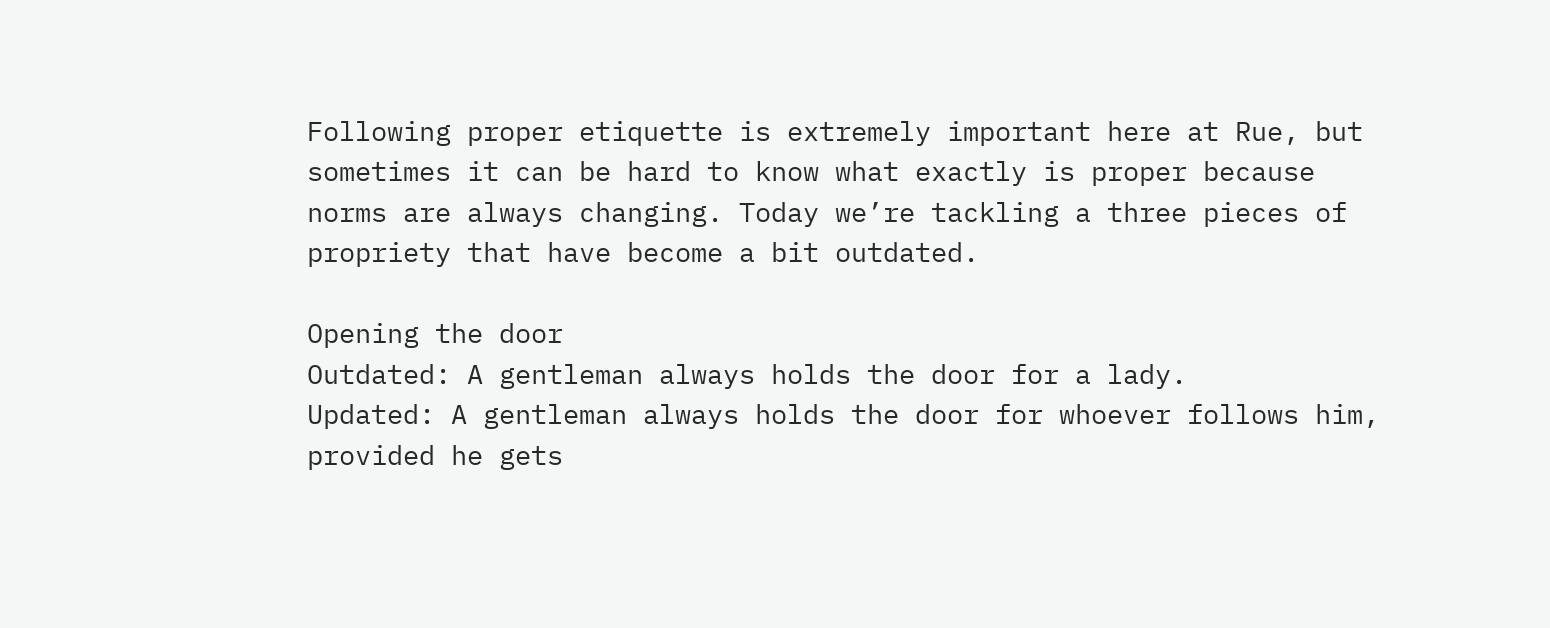Following proper etiquette is extremely important here at Rue, but sometimes it can be hard to know what exactly is proper because norms are always changing. Today we’re tackling a three pieces of propriety that have become a bit outdated.

Opening the door
Outdated: A gentleman always holds the door for a lady.
Updated: A gentleman always holds the door for whoever follows him, provided he gets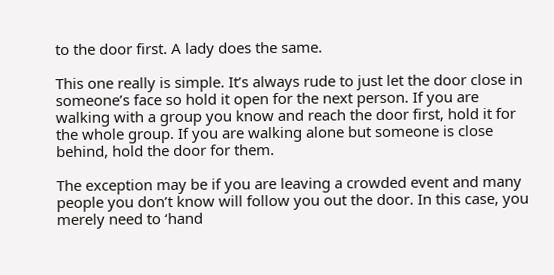to the door first. A lady does the same.

This one really is simple. It’s always rude to just let the door close in someone’s face so hold it open for the next person. If you are walking with a group you know and reach the door first, hold it for the whole group. If you are walking alone but someone is close behind, hold the door for them.

The exception may be if you are leaving a crowded event and many people you don’t know will follow you out the door. In this case, you merely need to ‘hand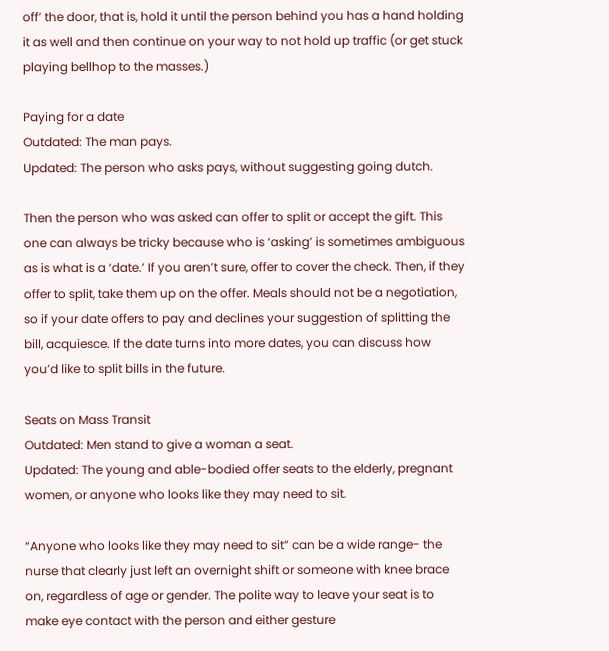off’ the door, that is, hold it until the person behind you has a hand holding it as well and then continue on your way to not hold up traffic (or get stuck playing bellhop to the masses.)

Paying for a date
Outdated: The man pays.
Updated: The person who asks pays, without suggesting going dutch.

Then the person who was asked can offer to split or accept the gift. This one can always be tricky because who is ‘asking’ is sometimes ambiguous as is what is a ‘date.’ If you aren’t sure, offer to cover the check. Then, if they offer to split, take them up on the offer. Meals should not be a negotiation, so if your date offers to pay and declines your suggestion of splitting the bill, acquiesce. If the date turns into more dates, you can discuss how you’d like to split bills in the future.

Seats on Mass Transit
Outdated: Men stand to give a woman a seat.
Updated: The young and able-bodied offer seats to the elderly, pregnant women, or anyone who looks like they may need to sit.

“Anyone who looks like they may need to sit” can be a wide range- the nurse that clearly just left an overnight shift or someone with knee brace on, regardless of age or gender. The polite way to leave your seat is to make eye contact with the person and either gesture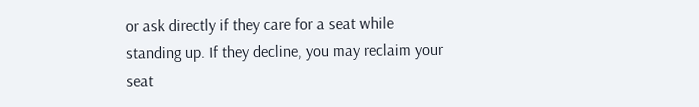or ask directly if they care for a seat while standing up. If they decline, you may reclaim your seat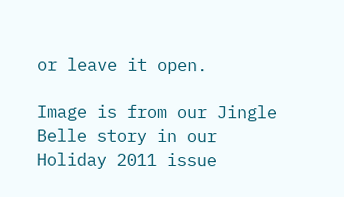or leave it open.

Image is from our Jingle Belle story in our Holiday 2011 issue